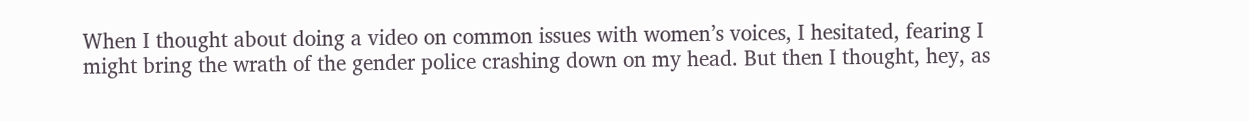When I thought about doing a video on common issues with women’s voices, I hesitated, fearing I might bring the wrath of the gender police crashing down on my head. But then I thought, hey, as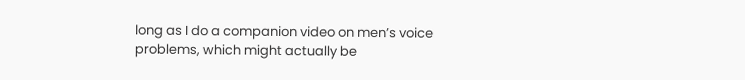long as I do a companion video on men’s voice problems, which might actually be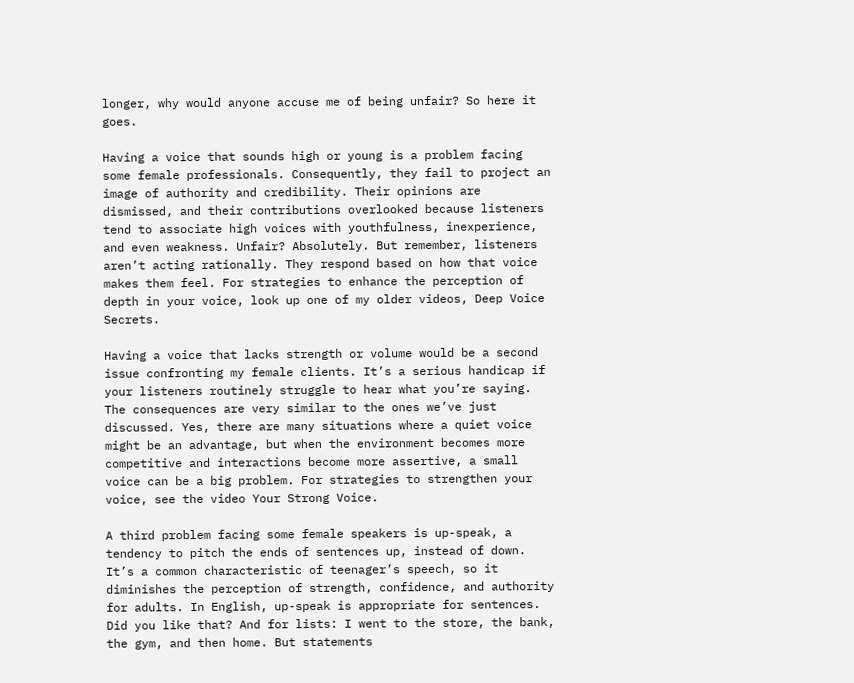longer, why would anyone accuse me of being unfair? So here it goes.

Having a voice that sounds high or young is a problem facing some female professionals. Consequently, they fail to project an image of authority and credibility. Their opinions are dismissed, and their contributions overlooked because listeners tend to associate high voices with youthfulness, inexperience, and even weakness. Unfair? Absolutely. But remember, listeners aren’t acting rationally. They respond based on how that voice makes them feel. For strategies to enhance the perception of depth in your voice, look up one of my older videos, Deep Voice Secrets.

Having a voice that lacks strength or volume would be a second issue confronting my female clients. It’s a serious handicap if your listeners routinely struggle to hear what you’re saying. The consequences are very similar to the ones we’ve just discussed. Yes, there are many situations where a quiet voice might be an advantage, but when the environment becomes more competitive and interactions become more assertive, a small voice can be a big problem. For strategies to strengthen your voice, see the video Your Strong Voice.

A third problem facing some female speakers is up-speak, a tendency to pitch the ends of sentences up, instead of down. It’s a common characteristic of teenager’s speech, so it diminishes the perception of strength, confidence, and authority for adults. In English, up-speak is appropriate for sentences. Did you like that? And for lists: I went to the store, the bank, the gym, and then home. But statements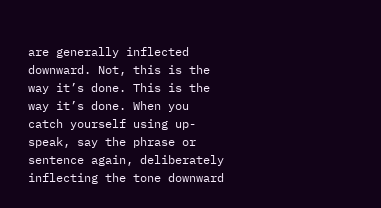are generally inflected downward. Not, this is the way it’s done. This is the way it’s done. When you catch yourself using up-speak, say the phrase or sentence again, deliberately inflecting the tone downward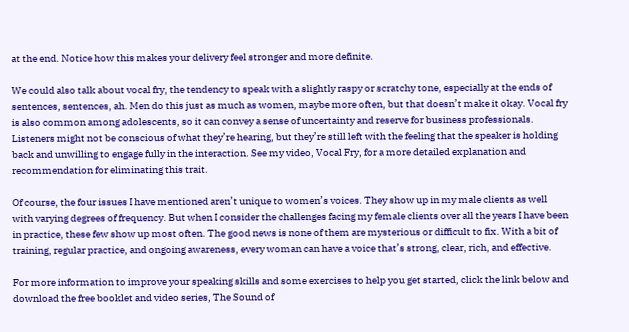at the end. Notice how this makes your delivery feel stronger and more definite.

We could also talk about vocal fry, the tendency to speak with a slightly raspy or scratchy tone, especially at the ends of sentences, sentences, ah. Men do this just as much as women, maybe more often, but that doesn’t make it okay. Vocal fry is also common among adolescents, so it can convey a sense of uncertainty and reserve for business professionals. Listeners might not be conscious of what they’re hearing, but they’re still left with the feeling that the speaker is holding back and unwilling to engage fully in the interaction. See my video, Vocal Fry, for a more detailed explanation and recommendation for eliminating this trait.

Of course, the four issues I have mentioned aren’t unique to women’s voices. They show up in my male clients as well with varying degrees of frequency. But when I consider the challenges facing my female clients over all the years I have been in practice, these few show up most often. The good news is none of them are mysterious or difficult to fix. With a bit of training, regular practice, and ongoing awareness, every woman can have a voice that’s strong, clear, rich, and effective.

For more information to improve your speaking skills and some exercises to help you get started, click the link below and download the free booklet and video series, The Sound of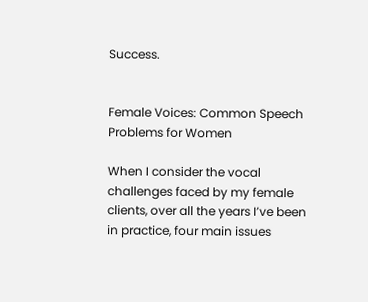Success.


Female Voices: Common Speech Problems for Women

When I consider the vocal challenges faced by my female clients, over all the years I’ve been in practice, four main issues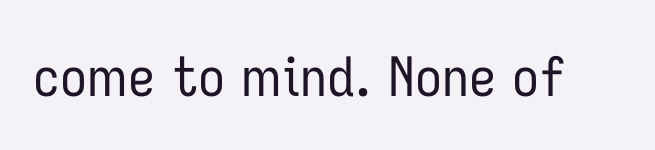come to mind. None of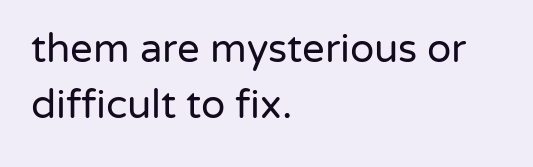them are mysterious or difficult to fix.